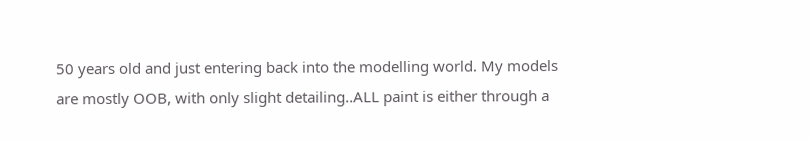50 years old and just entering back into the modelling world. My models are mostly OOB, with only slight detailing..ALL paint is either through a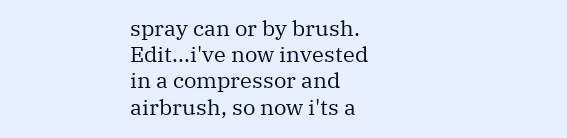spray can or by brush.
Edit...i've now invested in a compressor and airbrush, so now i'ts a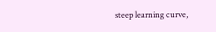steep learning curve,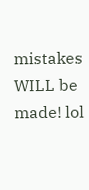mistakes WILL be made! lol